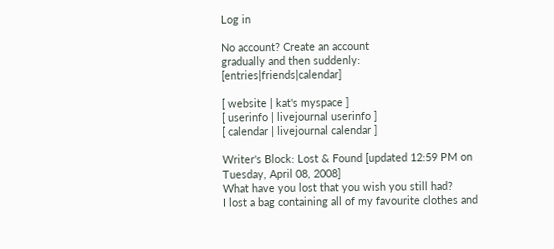Log in

No account? Create an account
gradually and then suddenly: [entries|friends|calendar]

[ website | kat's myspace ]
[ userinfo | livejournal userinfo ]
[ calendar | livejournal calendar ]

Writer's Block: Lost & Found [updated 12:59 PM on
Tuesday, April 08, 2008]
What have you lost that you wish you still had?
I lost a bag containing all of my favourite clothes and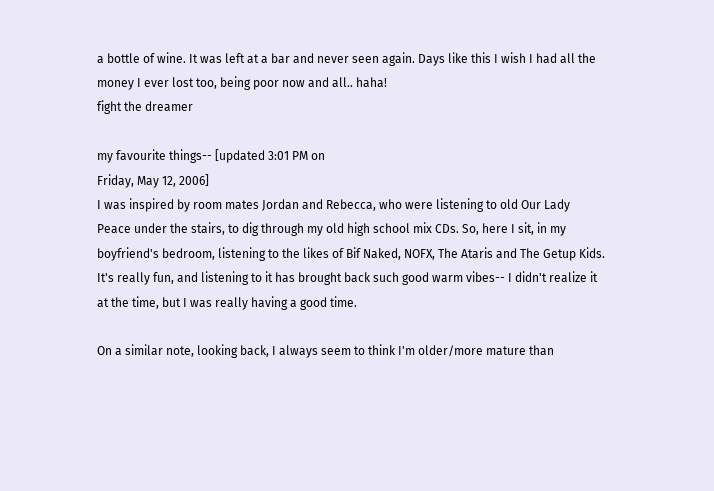a bottle of wine. It was left at a bar and never seen again. Days like this I wish I had all the money I ever lost too, being poor now and all.. haha!
fight the dreamer

my favourite things-- [updated 3:01 PM on
Friday, May 12, 2006]
I was inspired by room mates Jordan and Rebecca, who were listening to old Our Lady Peace under the stairs, to dig through my old high school mix CDs. So, here I sit, in my boyfriend's bedroom, listening to the likes of Bif Naked, NOFX, The Ataris and The Getup Kids. It's really fun, and listening to it has brought back such good warm vibes-- I didn't realize it at the time, but I was really having a good time.

On a similar note, looking back, I always seem to think I'm older/more mature than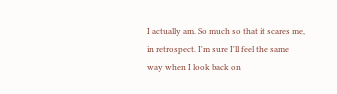I actually am. So much so that it scares me, in retrospect. I'm sure I'll feel the same way when I look back on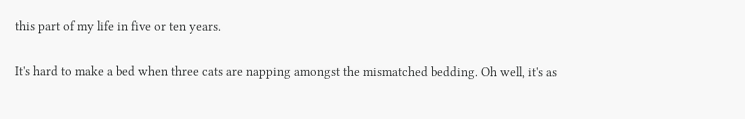this part of my life in five or ten years.

It's hard to make a bed when three cats are napping amongst the mismatched bedding. Oh well, it's as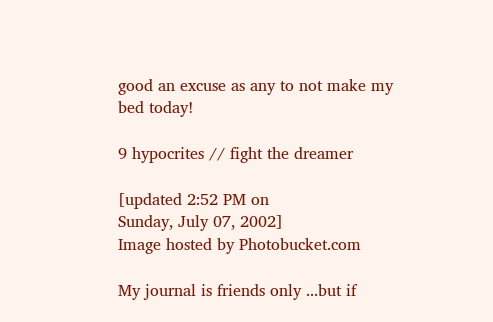good an excuse as any to not make my bed today!

9 hypocrites // fight the dreamer

[updated 2:52 PM on
Sunday, July 07, 2002]
Image hosted by Photobucket.com

My journal is friends only ...but if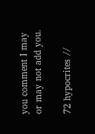you comment I may or may not add you.

72 hypocrites //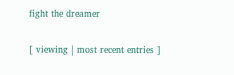fight the dreamer

[ viewing | most recent entries ]